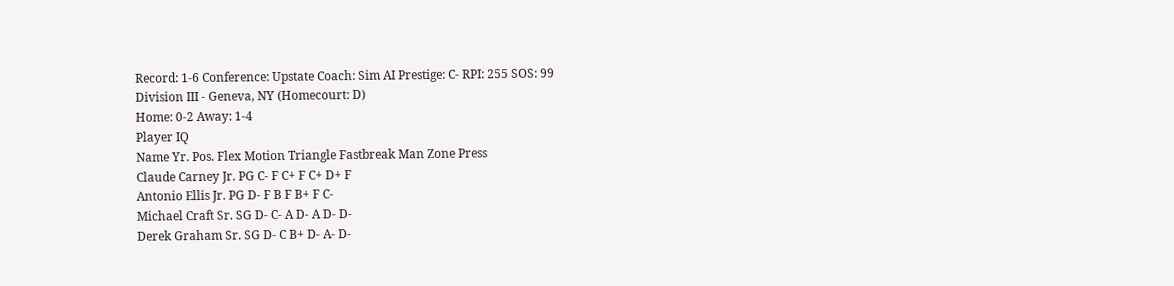Record: 1-6 Conference: Upstate Coach: Sim AI Prestige: C- RPI: 255 SOS: 99
Division III - Geneva, NY (Homecourt: D)
Home: 0-2 Away: 1-4
Player IQ
Name Yr. Pos. Flex Motion Triangle Fastbreak Man Zone Press
Claude Carney Jr. PG C- F C+ F C+ D+ F
Antonio Ellis Jr. PG D- F B F B+ F C-
Michael Craft Sr. SG D- C- A D- A D- D-
Derek Graham Sr. SG D- C B+ D- A- D-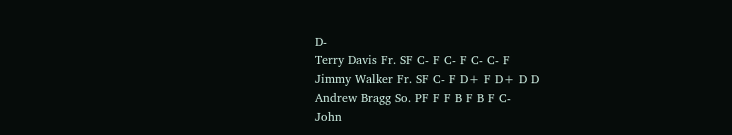D-
Terry Davis Fr. SF C- F C- F C- C- F
Jimmy Walker Fr. SF C- F D+ F D+ D D
Andrew Bragg So. PF F F B F B F C-
John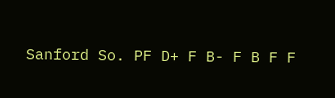Sanford So. PF D+ F B- F B F F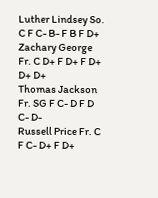Luther Lindsey So. C F C- B- F B F D+
Zachary George Fr. C D+ F D+ F D+ D+ D+
Thomas Jackson Fr. SG F C- D F D C- D-
Russell Price Fr. C F C- D+ F D+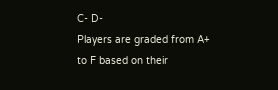C- D-
Players are graded from A+ to F based on their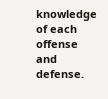knowledge of each offense and defense.